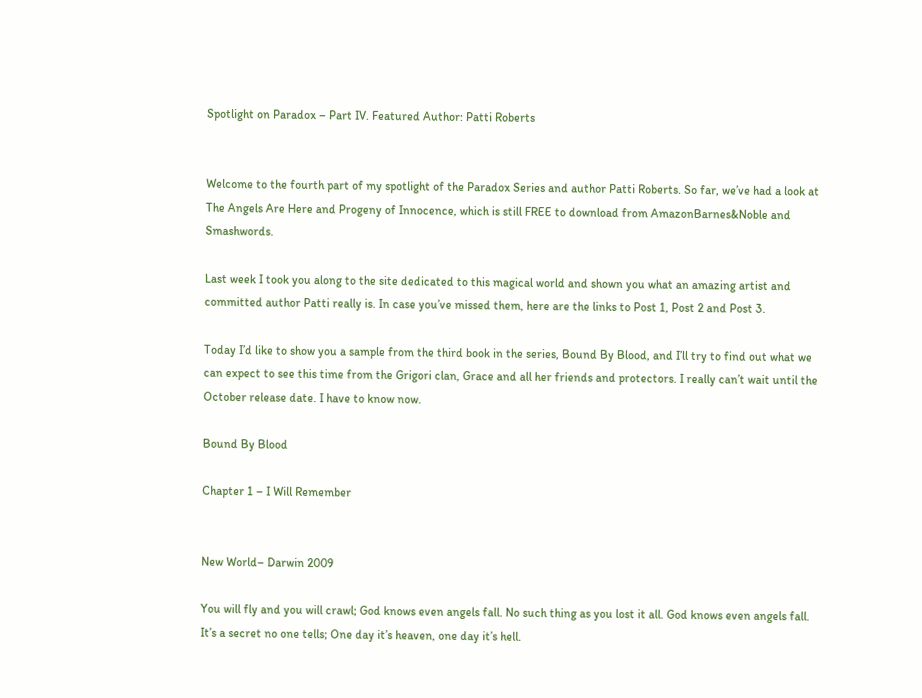Spotlight on Paradox – Part IV. Featured Author: Patti Roberts


Welcome to the fourth part of my spotlight of the Paradox Series and author Patti Roberts. So far, we’ve had a look at The Angels Are Here and Progeny of Innocence, which is still FREE to download from AmazonBarnes&Noble and Smashwords.

Last week I took you along to the site dedicated to this magical world and shown you what an amazing artist and committed author Patti really is. In case you’ve missed them, here are the links to Post 1, Post 2 and Post 3.

Today I’d like to show you a sample from the third book in the series, Bound By Blood, and I’ll try to find out what we can expect to see this time from the Grigori clan, Grace and all her friends and protectors. I really can’t wait until the October release date. I have to know now.

Bound By Blood

Chapter 1 – I Will Remember


New World– Darwin 2009

You will fly and you will crawl; God knows even angels fall. No such thing as you lost it all. God knows even angels fall. It’s a secret no one tells; One day it’s heaven, one day it’s hell.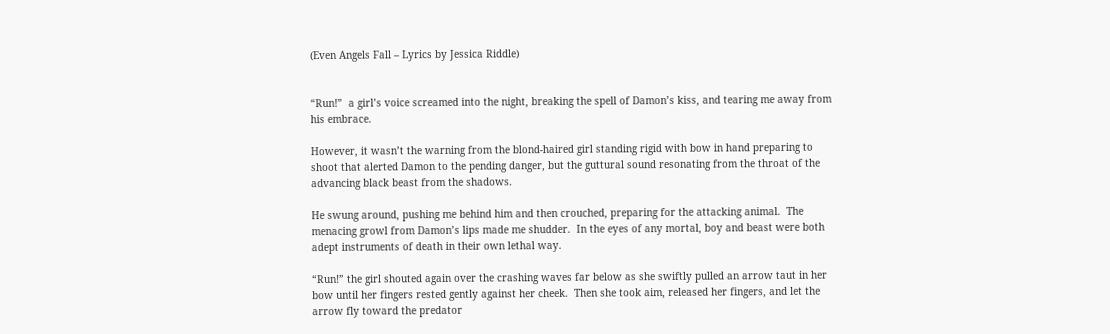(Even Angels Fall – Lyrics by Jessica Riddle)


“Run!”  a girl’s voice screamed into the night, breaking the spell of Damon’s kiss, and tearing me away from his embrace.

However, it wasn’t the warning from the blond-haired girl standing rigid with bow in hand preparing to shoot that alerted Damon to the pending danger, but the guttural sound resonating from the throat of the advancing black beast from the shadows.

He swung around, pushing me behind him and then crouched, preparing for the attacking animal.  The menacing growl from Damon’s lips made me shudder.  In the eyes of any mortal, boy and beast were both adept instruments of death in their own lethal way.

“Run!” the girl shouted again over the crashing waves far below as she swiftly pulled an arrow taut in her bow until her fingers rested gently against her cheek.  Then she took aim, released her fingers, and let the arrow fly toward the predator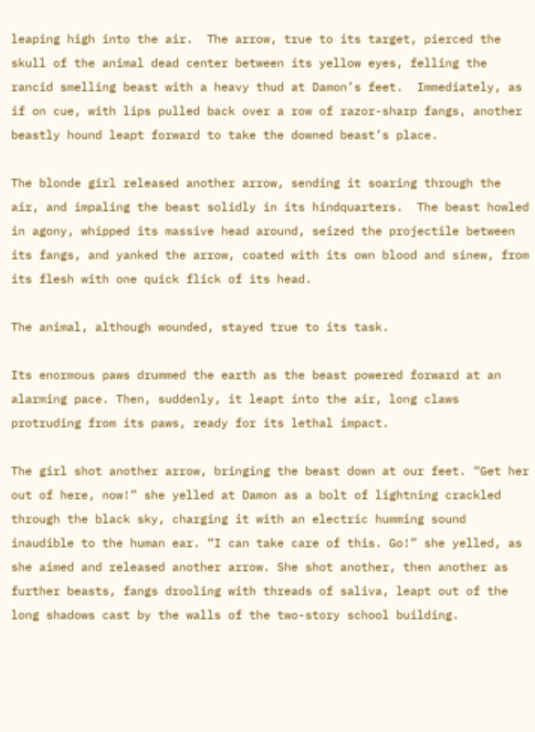leaping high into the air.  The arrow, true to its target, pierced the skull of the animal dead center between its yellow eyes, felling the rancid smelling beast with a heavy thud at Damon’s feet.  Immediately, as if on cue, with lips pulled back over a row of razor-sharp fangs, another beastly hound leapt forward to take the downed beast’s place.

The blonde girl released another arrow, sending it soaring through the air, and impaling the beast solidly in its hindquarters.  The beast howled in agony, whipped its massive head around, seized the projectile between its fangs, and yanked the arrow, coated with its own blood and sinew, from its flesh with one quick flick of its head.

The animal, although wounded, stayed true to its task.

Its enormous paws drummed the earth as the beast powered forward at an alarming pace. Then, suddenly, it leapt into the air, long claws protruding from its paws, ready for its lethal impact.

The girl shot another arrow, bringing the beast down at our feet. “Get her out of here, now!” she yelled at Damon as a bolt of lightning crackled through the black sky, charging it with an electric humming sound inaudible to the human ear. “I can take care of this. Go!” she yelled, as she aimed and released another arrow. She shot another, then another as further beasts, fangs drooling with threads of saliva, leapt out of the long shadows cast by the walls of the two-story school building.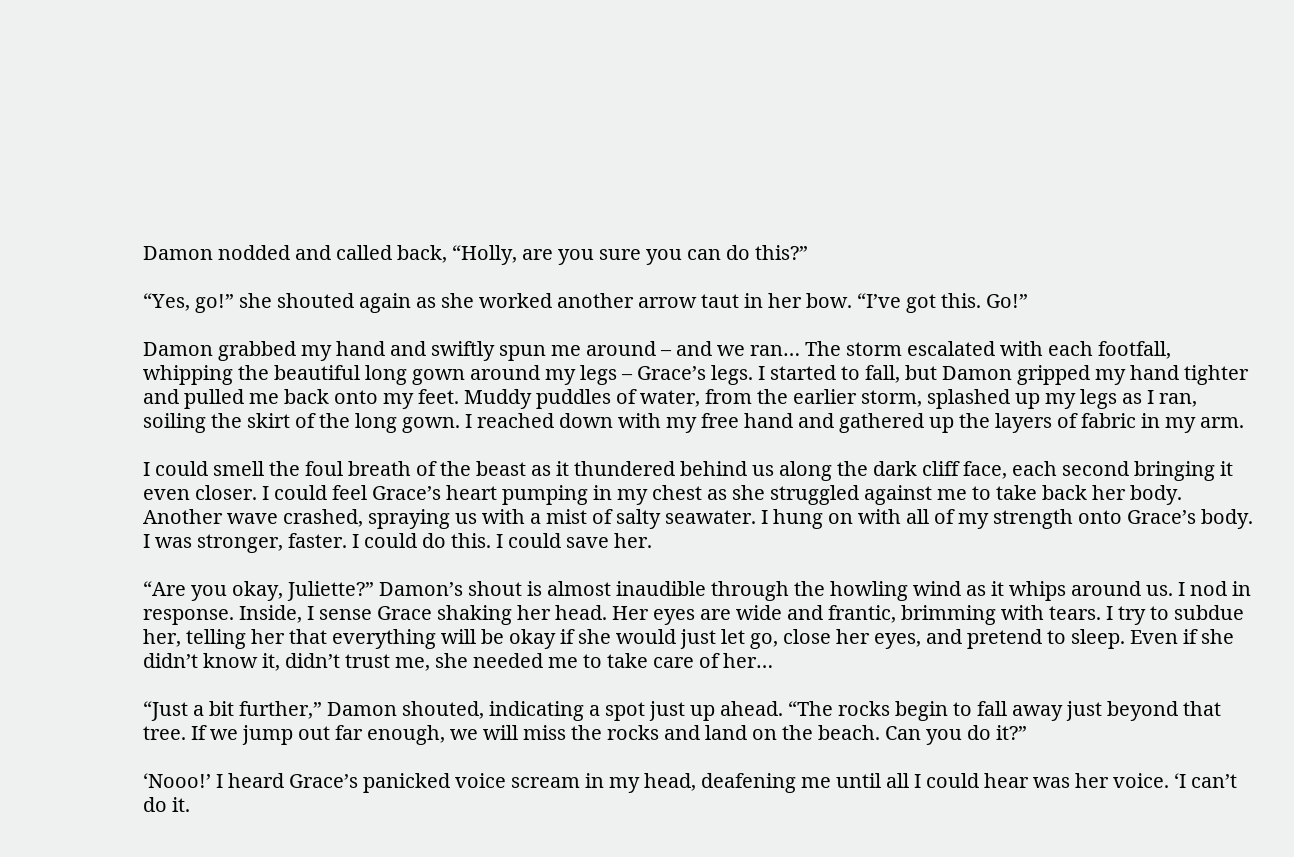Damon nodded and called back, “Holly, are you sure you can do this?”

“Yes, go!” she shouted again as she worked another arrow taut in her bow. “I’ve got this. Go!”

Damon grabbed my hand and swiftly spun me around – and we ran… The storm escalated with each footfall, whipping the beautiful long gown around my legs – Grace’s legs. I started to fall, but Damon gripped my hand tighter and pulled me back onto my feet. Muddy puddles of water, from the earlier storm, splashed up my legs as I ran, soiling the skirt of the long gown. I reached down with my free hand and gathered up the layers of fabric in my arm.

I could smell the foul breath of the beast as it thundered behind us along the dark cliff face, each second bringing it even closer. I could feel Grace’s heart pumping in my chest as she struggled against me to take back her body. Another wave crashed, spraying us with a mist of salty seawater. I hung on with all of my strength onto Grace’s body. I was stronger, faster. I could do this. I could save her.

“Are you okay, Juliette?” Damon’s shout is almost inaudible through the howling wind as it whips around us. I nod in response. Inside, I sense Grace shaking her head. Her eyes are wide and frantic, brimming with tears. I try to subdue her, telling her that everything will be okay if she would just let go, close her eyes, and pretend to sleep. Even if she didn’t know it, didn’t trust me, she needed me to take care of her…

“Just a bit further,” Damon shouted, indicating a spot just up ahead. “The rocks begin to fall away just beyond that tree. If we jump out far enough, we will miss the rocks and land on the beach. Can you do it?”

‘Nooo!’ I heard Grace’s panicked voice scream in my head, deafening me until all I could hear was her voice. ‘I can’t do it.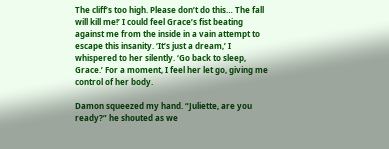The cliff’s too high. Please don’t do this… The fall will kill me!’ I could feel Grace’s fist beating against me from the inside in a vain attempt to escape this insanity. ‘It’s just a dream,’ I whispered to her silently. ‘Go back to sleep, Grace.’ For a moment, I feel her let go, giving me control of her body.

Damon squeezed my hand. “Juliette, are you ready?” he shouted as we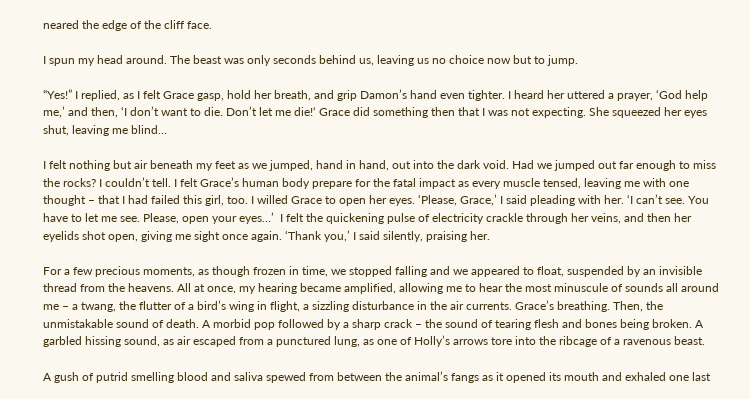neared the edge of the cliff face.

I spun my head around. The beast was only seconds behind us, leaving us no choice now but to jump.

“Yes!” I replied, as I felt Grace gasp, hold her breath, and grip Damon’s hand even tighter. I heard her uttered a prayer, ‘God help me,’ and then, ‘I don’t want to die. Don’t let me die!‘ Grace did something then that I was not expecting. She squeezed her eyes shut, leaving me blind…

I felt nothing but air beneath my feet as we jumped, hand in hand, out into the dark void. Had we jumped out far enough to miss the rocks? I couldn’t tell. I felt Grace’s human body prepare for the fatal impact as every muscle tensed, leaving me with one thought – that I had failed this girl, too. I willed Grace to open her eyes. ‘Please, Grace,’ I said pleading with her. ‘I can’t see. You have to let me see. Please, open your eyes…’  I felt the quickening pulse of electricity crackle through her veins, and then her eyelids shot open, giving me sight once again. ‘Thank you,’ I said silently, praising her.

For a few precious moments, as though frozen in time, we stopped falling and we appeared to float, suspended by an invisible thread from the heavens. All at once, my hearing became amplified, allowing me to hear the most minuscule of sounds all around me – a twang, the flutter of a bird’s wing in flight, a sizzling disturbance in the air currents. Grace’s breathing. Then, the unmistakable sound of death. A morbid pop followed by a sharp crack – the sound of tearing flesh and bones being broken. A garbled hissing sound, as air escaped from a punctured lung, as one of Holly’s arrows tore into the ribcage of a ravenous beast.

A gush of putrid smelling blood and saliva spewed from between the animal’s fangs as it opened its mouth and exhaled one last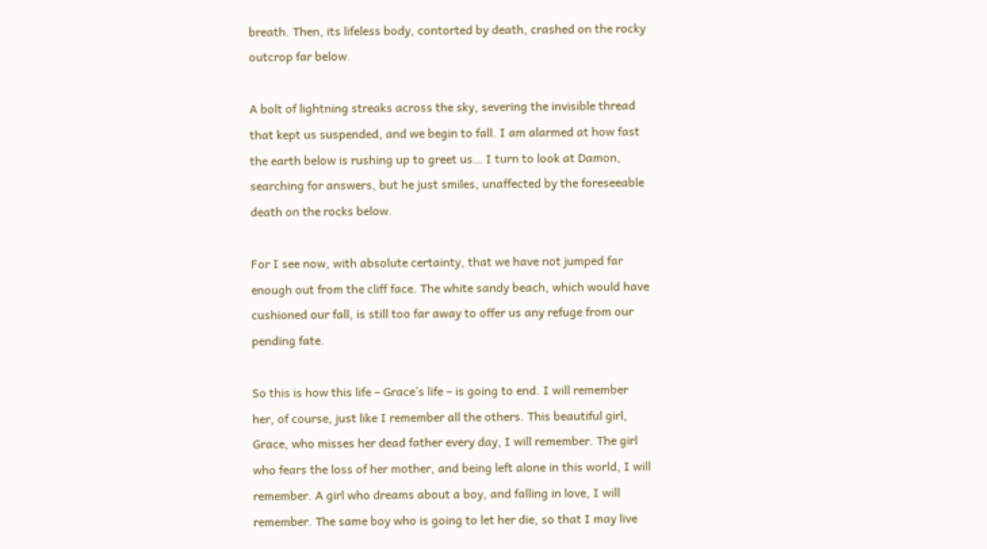breath. Then, its lifeless body, contorted by death, crashed on the rocky outcrop far below.

A bolt of lightning streaks across the sky, severing the invisible thread that kept us suspended, and we begin to fall. I am alarmed at how fast the earth below is rushing up to greet us… I turn to look at Damon, searching for answers, but he just smiles, unaffected by the foreseeable death on the rocks below.

For I see now, with absolute certainty, that we have not jumped far enough out from the cliff face. The white sandy beach, which would have cushioned our fall, is still too far away to offer us any refuge from our pending fate.

So this is how this life – Grace’s life – is going to end. I will remember her, of course, just like I remember all the others. This beautiful girl, Grace, who misses her dead father every day, I will remember. The girl who fears the loss of her mother, and being left alone in this world, I will remember. A girl who dreams about a boy, and falling in love, I will remember. The same boy who is going to let her die, so that I may live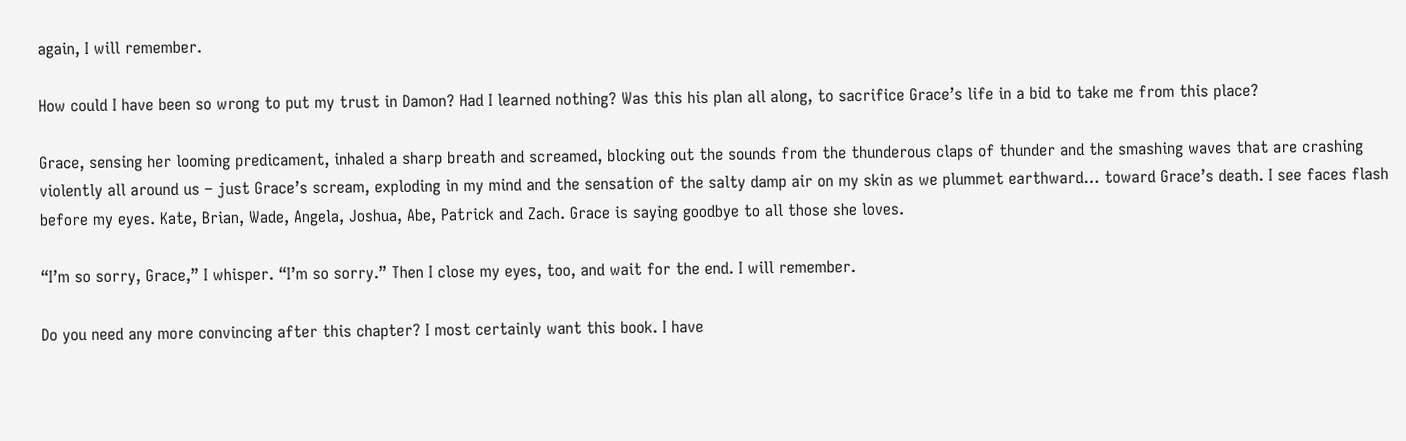again, I will remember.

How could I have been so wrong to put my trust in Damon? Had I learned nothing? Was this his plan all along, to sacrifice Grace’s life in a bid to take me from this place?

Grace, sensing her looming predicament, inhaled a sharp breath and screamed, blocking out the sounds from the thunderous claps of thunder and the smashing waves that are crashing violently all around us – just Grace’s scream, exploding in my mind and the sensation of the salty damp air on my skin as we plummet earthward… toward Grace’s death. I see faces flash before my eyes. Kate, Brian, Wade, Angela, Joshua, Abe, Patrick and Zach. Grace is saying goodbye to all those she loves.

“I’m so sorry, Grace,” I whisper. “I’m so sorry.” Then I close my eyes, too, and wait for the end. I will remember.

Do you need any more convincing after this chapter? I most certainly want this book. I have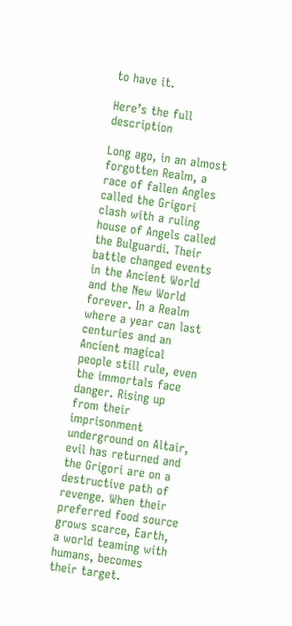to have it.

Here’s the full description

Long ago, in an almost forgotten Realm, a race of fallen Angles called the Grigori clash with a ruling house of Angels called the Bulguardi. Their battle changed events in the Ancient World and the New World forever. In a Realm where a year can last centuries and an Ancient magical people still rule, even the immortals face danger. Rising up from their imprisonment underground on Altair, evil has returned and the Grigori are on a destructive path of revenge. When their preferred food source grows scarce, Earth, a world teaming with humans, becomes their target.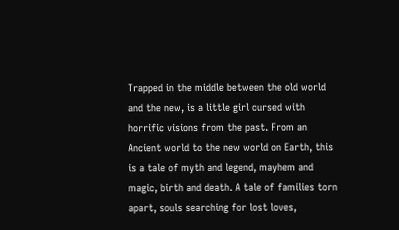Trapped in the middle between the old world and the new, is a little girl cursed with horrific visions from the past. From an Ancient world to the new world on Earth, this is a tale of myth and legend, mayhem and magic, birth and death. A tale of families torn apart, souls searching for lost loves,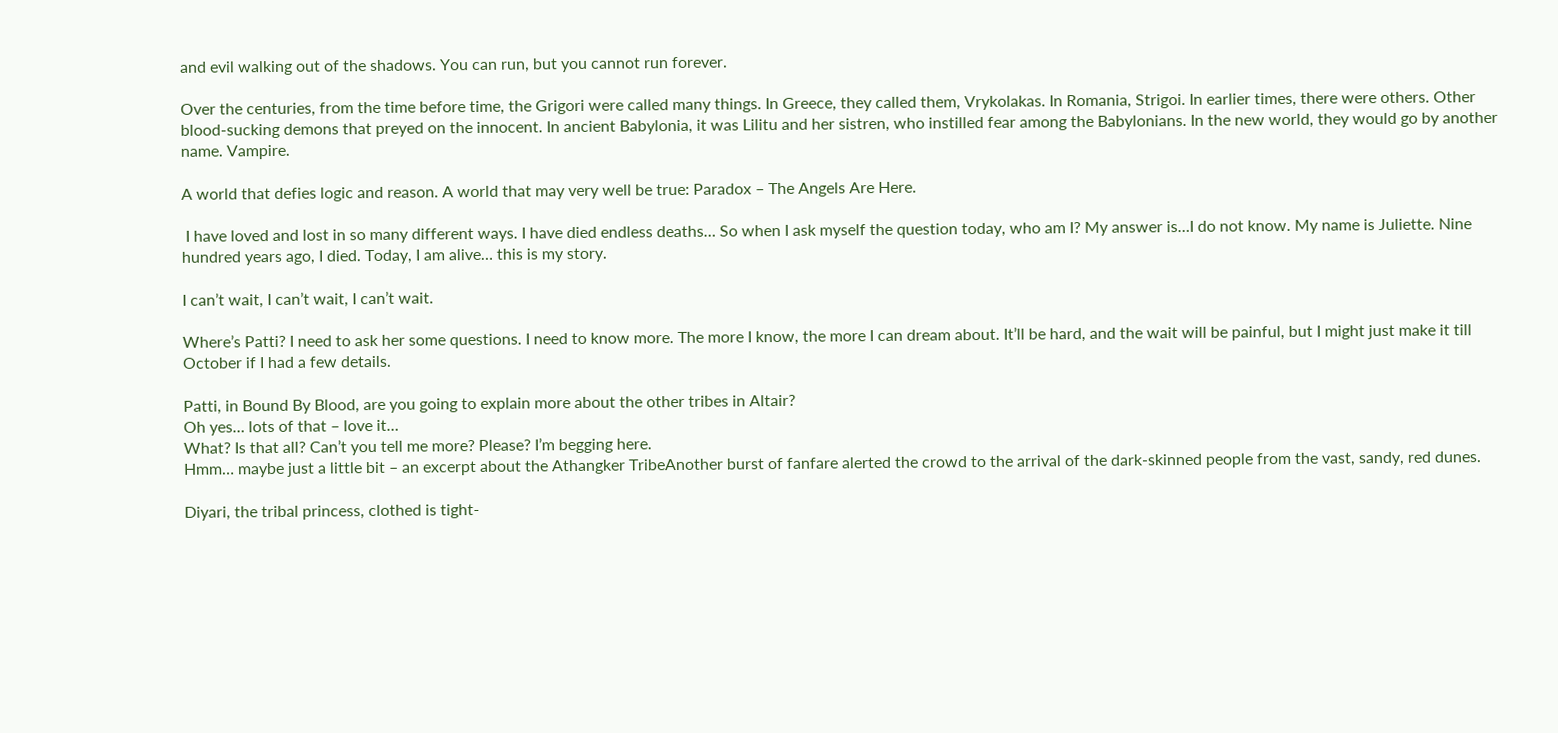and evil walking out of the shadows. You can run, but you cannot run forever.

Over the centuries, from the time before time, the Grigori were called many things. In Greece, they called them, Vrykolakas. In Romania, Strigoi. In earlier times, there were others. Other blood-sucking demons that preyed on the innocent. In ancient Babylonia, it was Lilitu and her sistren, who instilled fear among the Babylonians. In the new world, they would go by another name. Vampire.

A world that defies logic and reason. A world that may very well be true: Paradox – The Angels Are Here.

 I have loved and lost in so many different ways. I have died endless deaths… So when I ask myself the question today, who am I? My answer is…I do not know. My name is Juliette. Nine hundred years ago, I died. Today, I am alive… this is my story.

I can’t wait, I can’t wait, I can’t wait.

Where’s Patti? I need to ask her some questions. I need to know more. The more I know, the more I can dream about. It’ll be hard, and the wait will be painful, but I might just make it till October if I had a few details.

Patti, in Bound By Blood, are you going to explain more about the other tribes in Altair?
Oh yes… lots of that – love it…
What? Is that all? Can’t you tell me more? Please? I’m begging here.
Hmm… maybe just a little bit – an excerpt about the Athangker TribeAnother burst of fanfare alerted the crowd to the arrival of the dark-skinned people from the vast, sandy, red dunes.

Diyari, the tribal princess, clothed is tight-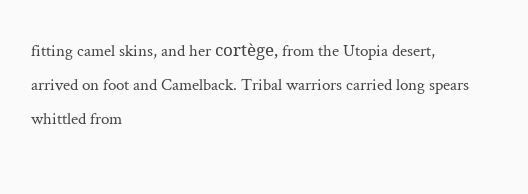fitting camel skins, and her cortège, from the Utopia desert, arrived on foot and Camelback. Tribal warriors carried long spears whittled from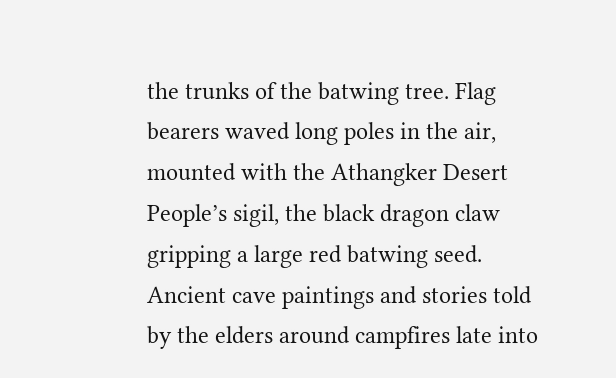the trunks of the batwing tree. Flag bearers waved long poles in the air, mounted with the Athangker Desert People’s sigil, the black dragon claw gripping a large red batwing seed. Ancient cave paintings and stories told by the elders around campfires late into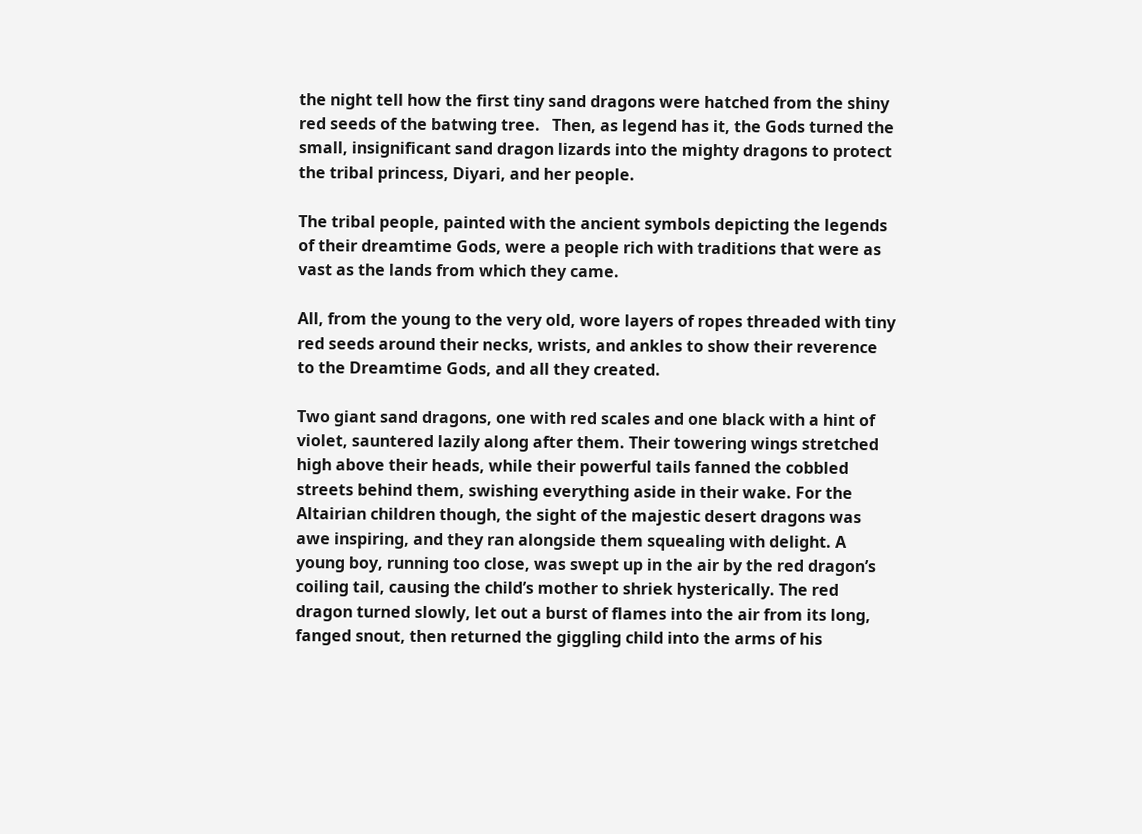the night tell how the first tiny sand dragons were hatched from the shiny red seeds of the batwing tree.   Then, as legend has it, the Gods turned the small, insignificant sand dragon lizards into the mighty dragons to protect the tribal princess, Diyari, and her people.

The tribal people, painted with the ancient symbols depicting the legends of their dreamtime Gods, were a people rich with traditions that were as vast as the lands from which they came.

All, from the young to the very old, wore layers of ropes threaded with tiny red seeds around their necks, wrists, and ankles to show their reverence to the Dreamtime Gods, and all they created.

Two giant sand dragons, one with red scales and one black with a hint of violet, sauntered lazily along after them. Their towering wings stretched high above their heads, while their powerful tails fanned the cobbled streets behind them, swishing everything aside in their wake. For the Altairian children though, the sight of the majestic desert dragons was awe inspiring, and they ran alongside them squealing with delight. A young boy, running too close, was swept up in the air by the red dragon’s coiling tail, causing the child’s mother to shriek hysterically. The red dragon turned slowly, let out a burst of flames into the air from its long, fanged snout, then returned the giggling child into the arms of his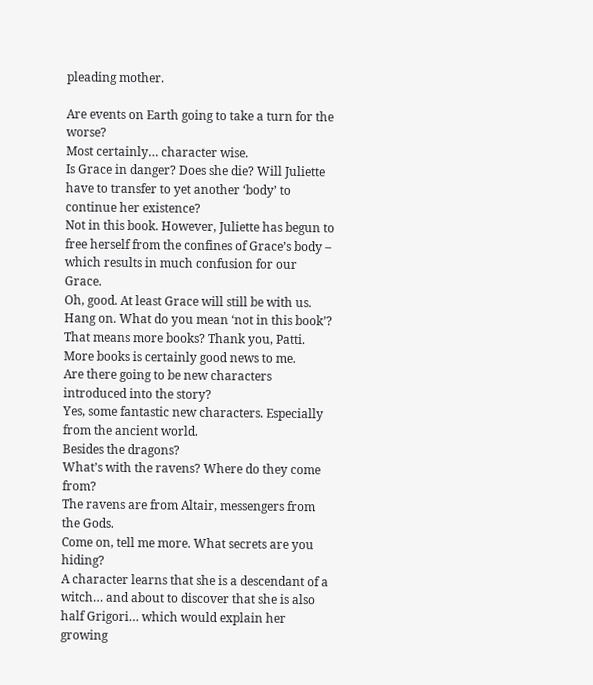pleading mother.

Are events on Earth going to take a turn for the worse?
Most certainly… character wise.
Is Grace in danger? Does she die? Will Juliette have to transfer to yet another ‘body’ to continue her existence?
Not in this book. However, Juliette has begun to free herself from the confines of Grace’s body – which results in much confusion for our Grace.
Oh, good. At least Grace will still be with us. Hang on. What do you mean ‘not in this book’? That means more books? Thank you, Patti. More books is certainly good news to me.
Are there going to be new characters introduced into the story?
Yes, some fantastic new characters. Especially from the ancient world.
Besides the dragons?
What’s with the ravens? Where do they come from?
The ravens are from Altair, messengers from the Gods.
Come on, tell me more. What secrets are you hiding?
A character learns that she is a descendant of a witch… and about to discover that she is also half Grigori… which would explain her growing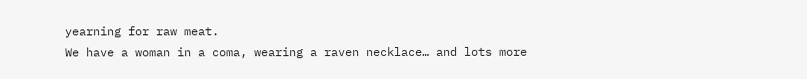yearning for raw meat.
We have a woman in a coma, wearing a raven necklace… and lots more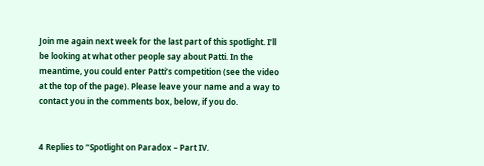Join me again next week for the last part of this spotlight. I’ll be looking at what other people say about Patti. In the meantime, you could enter Patti’s competition (see the video at the top of the page). Please leave your name and a way to contact you in the comments box, below, if you do.


4 Replies to “Spotlight on Paradox – Part IV.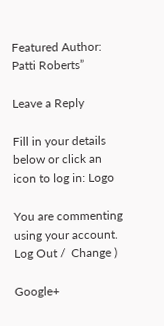Featured Author: Patti Roberts”

Leave a Reply

Fill in your details below or click an icon to log in: Logo

You are commenting using your account. Log Out /  Change )

Google+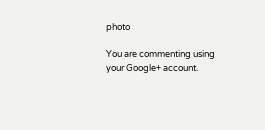photo

You are commenting using your Google+ account.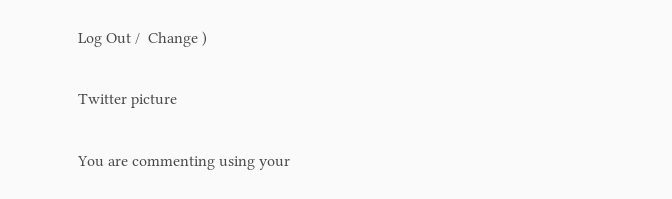Log Out /  Change )

Twitter picture

You are commenting using your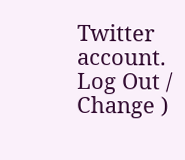Twitter account. Log Out /  Change )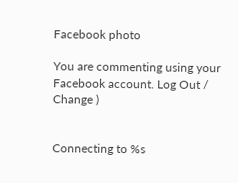Facebook photo

You are commenting using your Facebook account. Log Out /  Change )


Connecting to %s